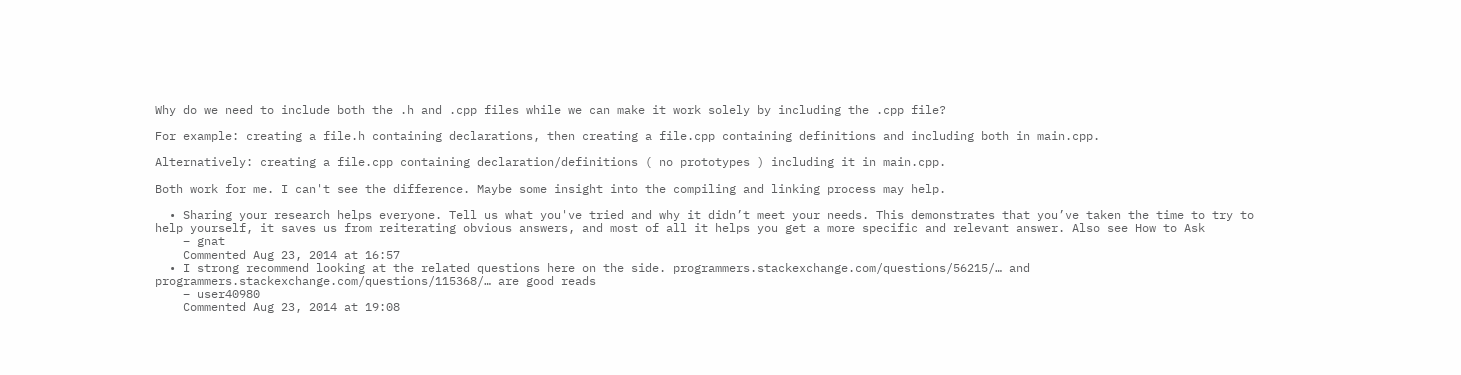Why do we need to include both the .h and .cpp files while we can make it work solely by including the .cpp file?

For example: creating a file.h containing declarations, then creating a file.cpp containing definitions and including both in main.cpp.

Alternatively: creating a file.cpp containing declaration/definitions ( no prototypes ) including it in main.cpp.

Both work for me. I can't see the difference. Maybe some insight into the compiling and linking process may help.

  • Sharing your research helps everyone. Tell us what you've tried and why it didn’t meet your needs. This demonstrates that you’ve taken the time to try to help yourself, it saves us from reiterating obvious answers, and most of all it helps you get a more specific and relevant answer. Also see How to Ask
    – gnat
    Commented Aug 23, 2014 at 16:57
  • I strong recommend looking at the related questions here on the side. programmers.stackexchange.com/questions/56215/… and programmers.stackexchange.com/questions/115368/… are good reads
    – user40980
    Commented Aug 23, 2014 at 19:08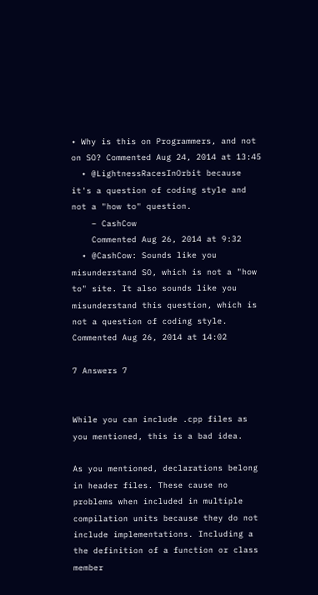• Why is this on Programmers, and not on SO? Commented Aug 24, 2014 at 13:45
  • @LightnessRacesInOrbit because it's a question of coding style and not a "how to" question.
    – CashCow
    Commented Aug 26, 2014 at 9:32
  • @CashCow: Sounds like you misunderstand SO, which is not a "how to" site. It also sounds like you misunderstand this question, which is not a question of coding style. Commented Aug 26, 2014 at 14:02

7 Answers 7


While you can include .cpp files as you mentioned, this is a bad idea.

As you mentioned, declarations belong in header files. These cause no problems when included in multiple compilation units because they do not include implementations. Including a the definition of a function or class member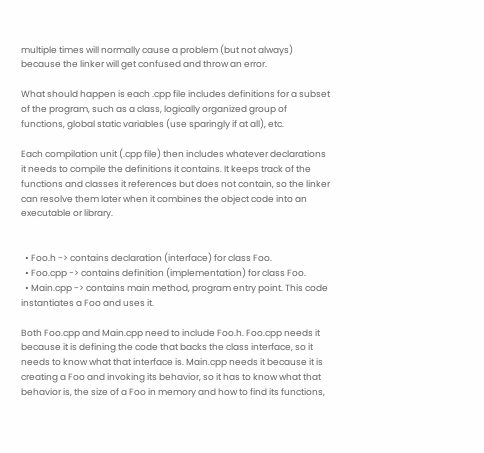multiple times will normally cause a problem (but not always) because the linker will get confused and throw an error.

What should happen is each .cpp file includes definitions for a subset of the program, such as a class, logically organized group of functions, global static variables (use sparingly if at all), etc.

Each compilation unit (.cpp file) then includes whatever declarations it needs to compile the definitions it contains. It keeps track of the functions and classes it references but does not contain, so the linker can resolve them later when it combines the object code into an executable or library.


  • Foo.h -> contains declaration (interface) for class Foo.
  • Foo.cpp -> contains definition (implementation) for class Foo.
  • Main.cpp -> contains main method, program entry point. This code instantiates a Foo and uses it.

Both Foo.cpp and Main.cpp need to include Foo.h. Foo.cpp needs it because it is defining the code that backs the class interface, so it needs to know what that interface is. Main.cpp needs it because it is creating a Foo and invoking its behavior, so it has to know what that behavior is, the size of a Foo in memory and how to find its functions,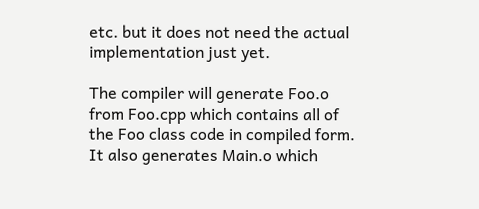etc. but it does not need the actual implementation just yet.

The compiler will generate Foo.o from Foo.cpp which contains all of the Foo class code in compiled form. It also generates Main.o which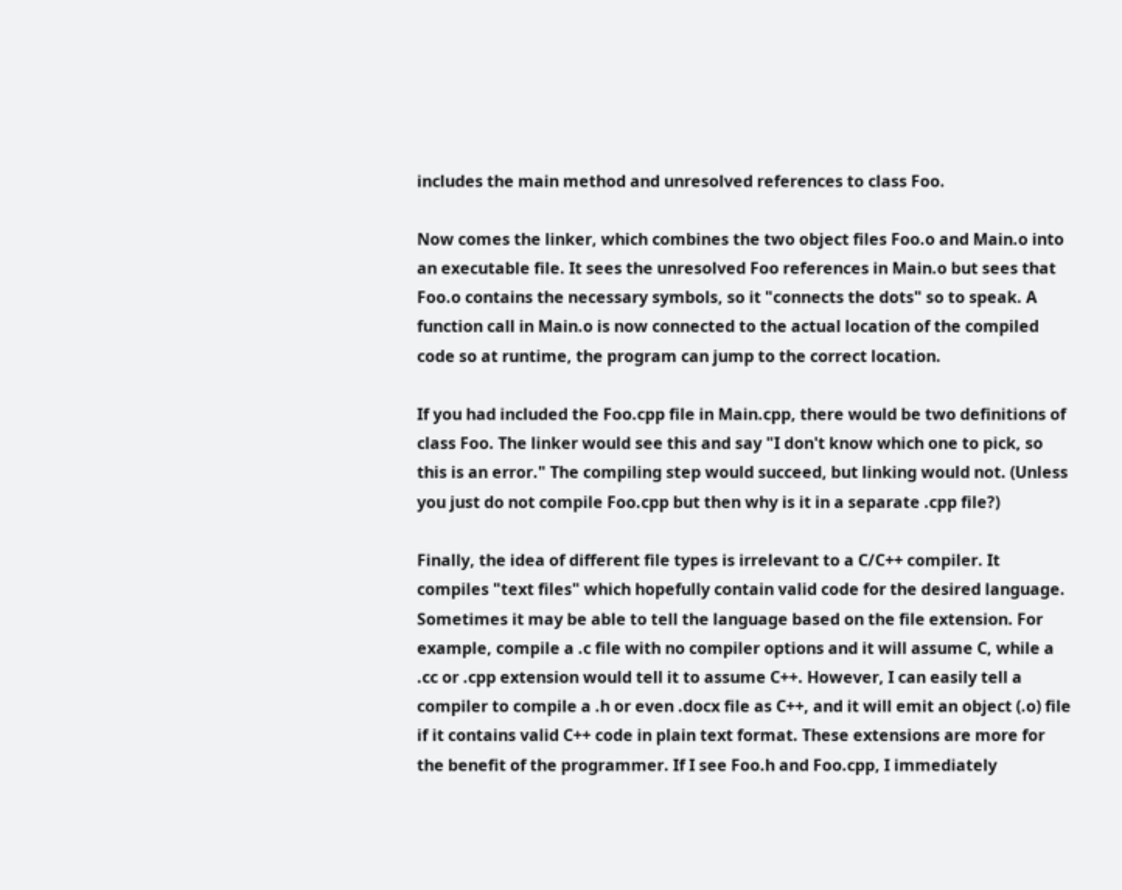includes the main method and unresolved references to class Foo.

Now comes the linker, which combines the two object files Foo.o and Main.o into an executable file. It sees the unresolved Foo references in Main.o but sees that Foo.o contains the necessary symbols, so it "connects the dots" so to speak. A function call in Main.o is now connected to the actual location of the compiled code so at runtime, the program can jump to the correct location.

If you had included the Foo.cpp file in Main.cpp, there would be two definitions of class Foo. The linker would see this and say "I don't know which one to pick, so this is an error." The compiling step would succeed, but linking would not. (Unless you just do not compile Foo.cpp but then why is it in a separate .cpp file?)

Finally, the idea of different file types is irrelevant to a C/C++ compiler. It compiles "text files" which hopefully contain valid code for the desired language. Sometimes it may be able to tell the language based on the file extension. For example, compile a .c file with no compiler options and it will assume C, while a .cc or .cpp extension would tell it to assume C++. However, I can easily tell a compiler to compile a .h or even .docx file as C++, and it will emit an object (.o) file if it contains valid C++ code in plain text format. These extensions are more for the benefit of the programmer. If I see Foo.h and Foo.cpp, I immediately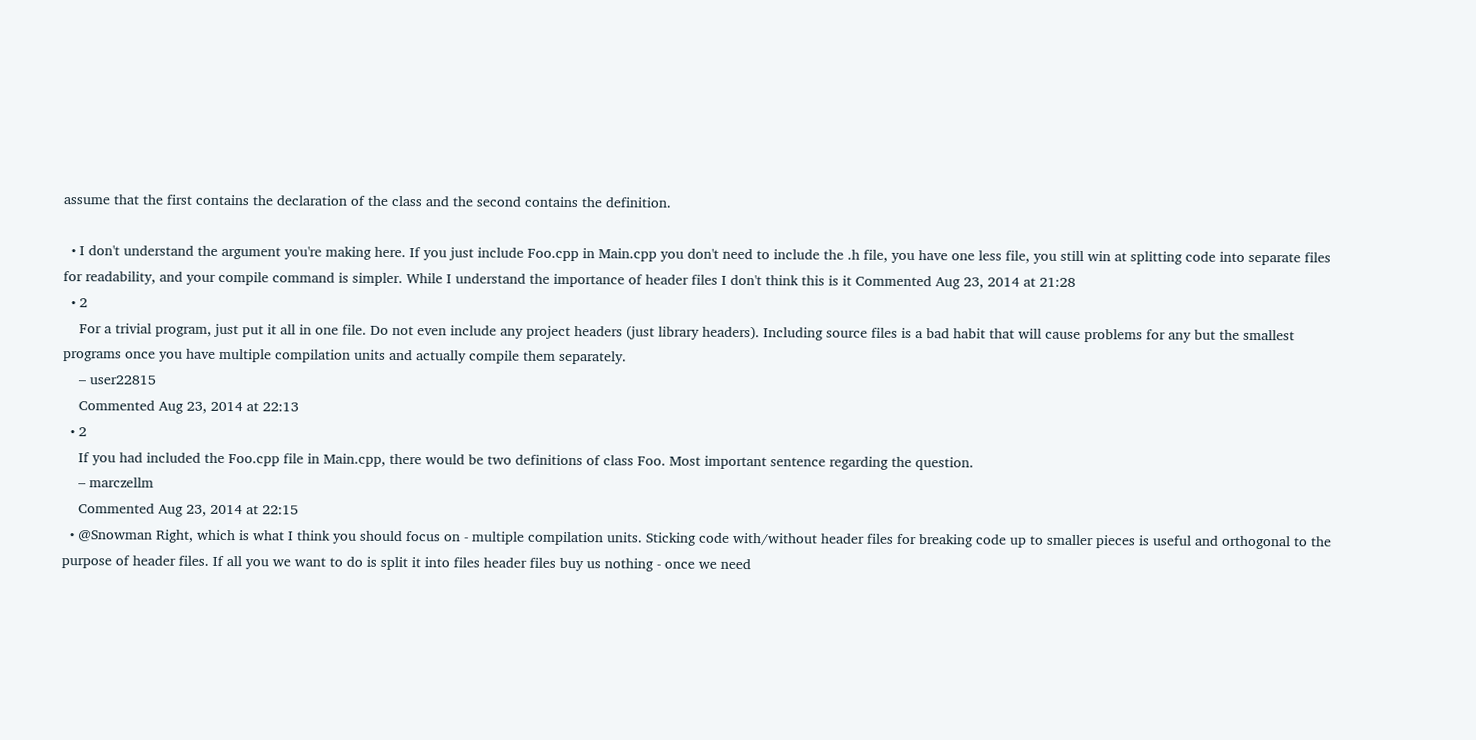assume that the first contains the declaration of the class and the second contains the definition.

  • I don't understand the argument you're making here. If you just include Foo.cpp in Main.cpp you don't need to include the .h file, you have one less file, you still win at splitting code into separate files for readability, and your compile command is simpler. While I understand the importance of header files I don't think this is it Commented Aug 23, 2014 at 21:28
  • 2
    For a trivial program, just put it all in one file. Do not even include any project headers (just library headers). Including source files is a bad habit that will cause problems for any but the smallest programs once you have multiple compilation units and actually compile them separately.
    – user22815
    Commented Aug 23, 2014 at 22:13
  • 2
    If you had included the Foo.cpp file in Main.cpp, there would be two definitions of class Foo. Most important sentence regarding the question.
    – marczellm
    Commented Aug 23, 2014 at 22:15
  • @Snowman Right, which is what I think you should focus on - multiple compilation units. Sticking code with/without header files for breaking code up to smaller pieces is useful and orthogonal to the purpose of header files. If all you we want to do is split it into files header files buy us nothing - once we need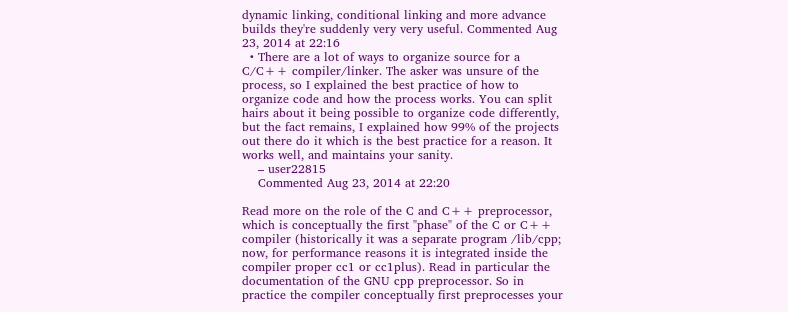dynamic linking, conditional linking and more advance builds they're suddenly very very useful. Commented Aug 23, 2014 at 22:16
  • There are a lot of ways to organize source for a C/C++ compiler/linker. The asker was unsure of the process, so I explained the best practice of how to organize code and how the process works. You can split hairs about it being possible to organize code differently, but the fact remains, I explained how 99% of the projects out there do it which is the best practice for a reason. It works well, and maintains your sanity.
    – user22815
    Commented Aug 23, 2014 at 22:20

Read more on the role of the C and C++ preprocessor, which is conceptually the first "phase" of the C or C++ compiler (historically it was a separate program /lib/cpp; now, for performance reasons it is integrated inside the compiler proper cc1 or cc1plus). Read in particular the documentation of the GNU cpp preprocessor. So in practice the compiler conceptually first preprocesses your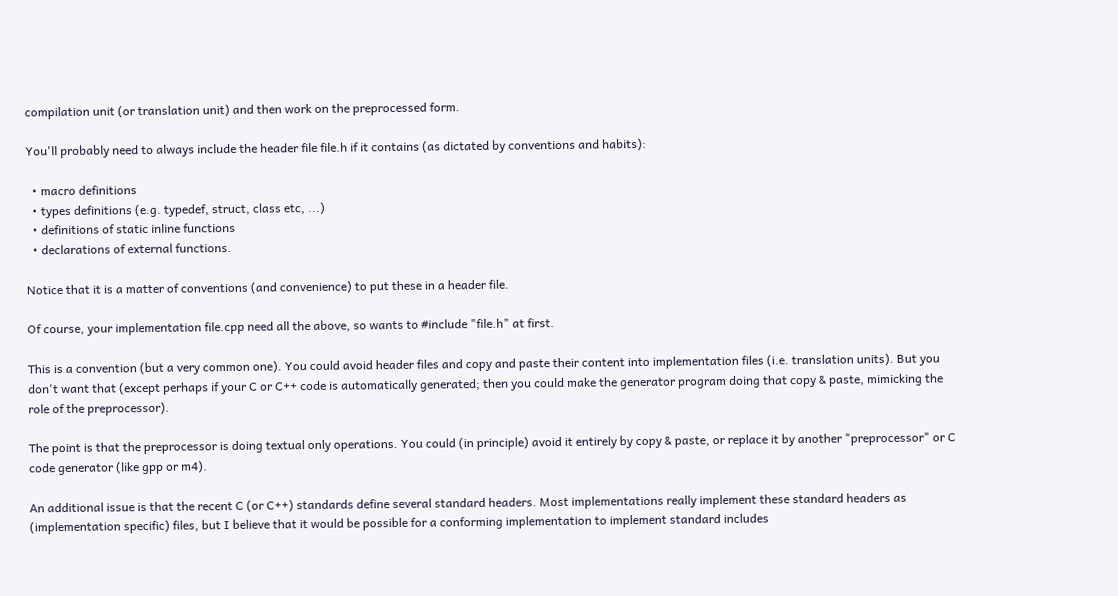compilation unit (or translation unit) and then work on the preprocessed form.

You'll probably need to always include the header file file.h if it contains (as dictated by conventions and habits):

  • macro definitions
  • types definitions (e.g. typedef, struct, class etc, ...)
  • definitions of static inline functions
  • declarations of external functions.

Notice that it is a matter of conventions (and convenience) to put these in a header file.

Of course, your implementation file.cpp need all the above, so wants to #include "file.h" at first.

This is a convention (but a very common one). You could avoid header files and copy and paste their content into implementation files (i.e. translation units). But you don't want that (except perhaps if your C or C++ code is automatically generated; then you could make the generator program doing that copy & paste, mimicking the role of the preprocessor).

The point is that the preprocessor is doing textual only operations. You could (in principle) avoid it entirely by copy & paste, or replace it by another "preprocessor" or C code generator (like gpp or m4).

An additional issue is that the recent C (or C++) standards define several standard headers. Most implementations really implement these standard headers as (implementation specific) files, but I believe that it would be possible for a conforming implementation to implement standard includes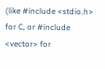(like #include <stdio.h> for C, or #include <vector> for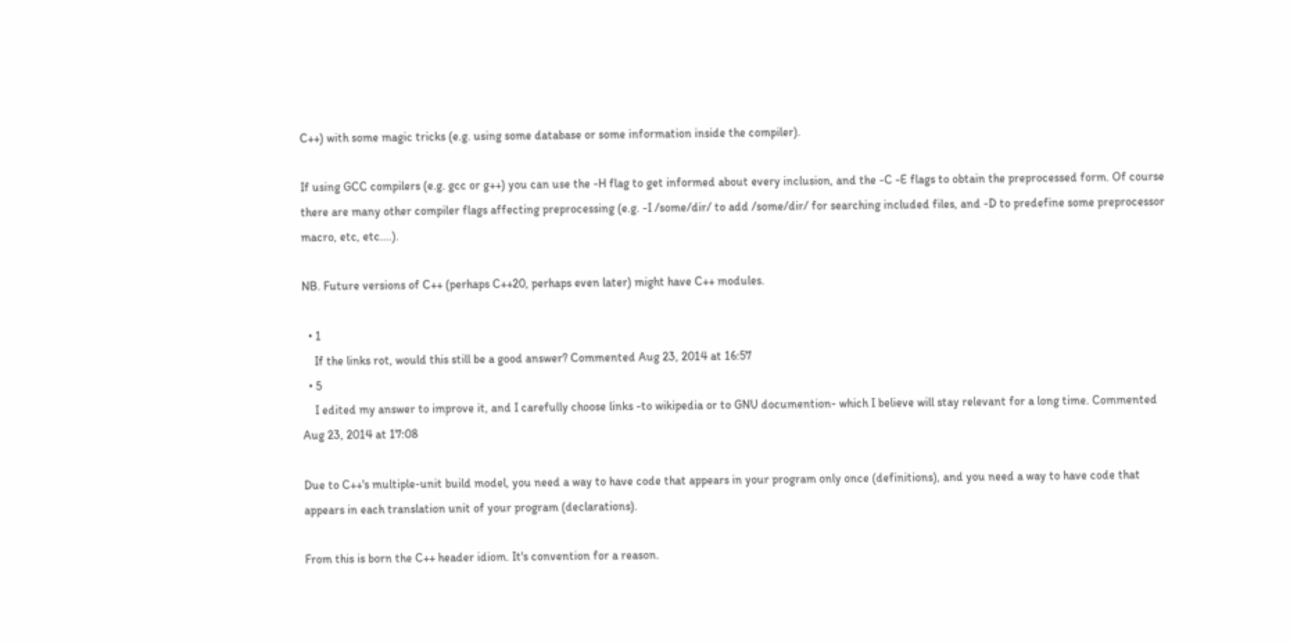C++) with some magic tricks (e.g. using some database or some information inside the compiler).

If using GCC compilers (e.g. gcc or g++) you can use the -H flag to get informed about every inclusion, and the -C -E flags to obtain the preprocessed form. Of course there are many other compiler flags affecting preprocessing (e.g. -I /some/dir/ to add /some/dir/ for searching included files, and -D to predefine some preprocessor macro, etc, etc....).

NB. Future versions of C++ (perhaps C++20, perhaps even later) might have C++ modules.

  • 1
    If the links rot, would this still be a good answer? Commented Aug 23, 2014 at 16:57
  • 5
    I edited my answer to improve it, and I carefully choose links -to wikipedia or to GNU documention- which I believe will stay relevant for a long time. Commented Aug 23, 2014 at 17:08

Due to C++'s multiple-unit build model, you need a way to have code that appears in your program only once (definitions), and you need a way to have code that appears in each translation unit of your program (declarations).

From this is born the C++ header idiom. It's convention for a reason.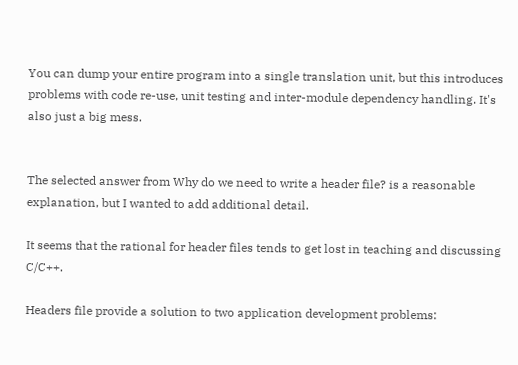You can dump your entire program into a single translation unit, but this introduces problems with code re-use, unit testing and inter-module dependency handling. It's also just a big mess.


The selected answer from Why do we need to write a header file? is a reasonable explanation, but I wanted to add additional detail.

It seems that the rational for header files tends to get lost in teaching and discussing C/C++.

Headers file provide a solution to two application development problems: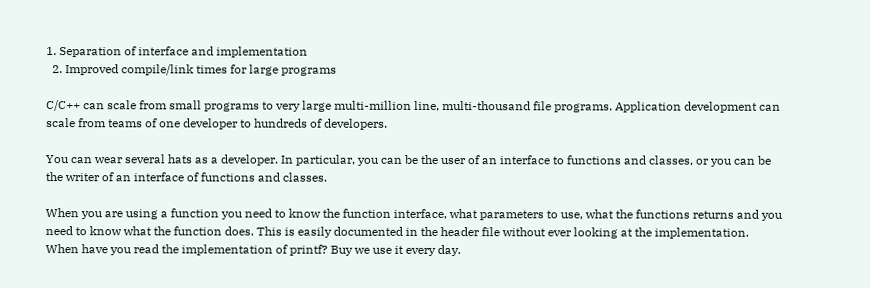1. Separation of interface and implementation
  2. Improved compile/link times for large programs

C/C++ can scale from small programs to very large multi-million line, multi-thousand file programs. Application development can scale from teams of one developer to hundreds of developers.

You can wear several hats as a developer. In particular, you can be the user of an interface to functions and classes, or you can be the writer of an interface of functions and classes.

When you are using a function you need to know the function interface, what parameters to use, what the functions returns and you need to know what the function does. This is easily documented in the header file without ever looking at the implementation. When have you read the implementation of printf? Buy we use it every day.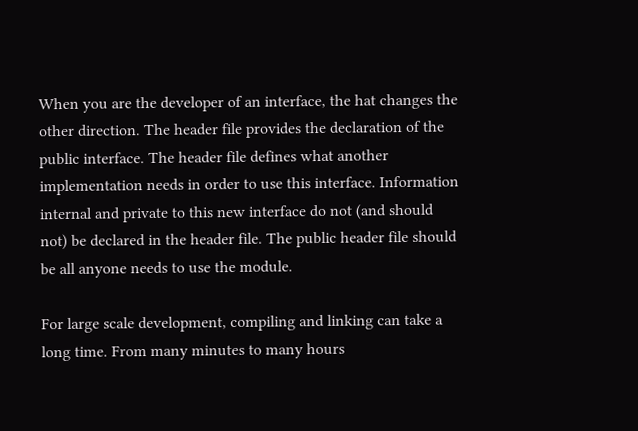When you are the developer of an interface, the hat changes the other direction. The header file provides the declaration of the public interface. The header file defines what another implementation needs in order to use this interface. Information internal and private to this new interface do not (and should not) be declared in the header file. The public header file should be all anyone needs to use the module.

For large scale development, compiling and linking can take a long time. From many minutes to many hours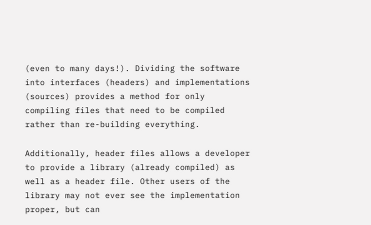(even to many days!). Dividing the software into interfaces (headers) and implementations (sources) provides a method for only compiling files that need to be compiled rather than re-building everything.

Additionally, header files allows a developer to provide a library (already compiled) as well as a header file. Other users of the library may not ever see the implementation proper, but can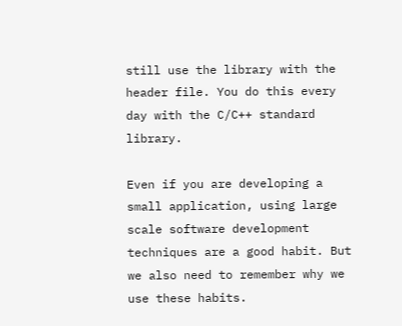still use the library with the header file. You do this every day with the C/C++ standard library.

Even if you are developing a small application, using large scale software development techniques are a good habit. But we also need to remember why we use these habits.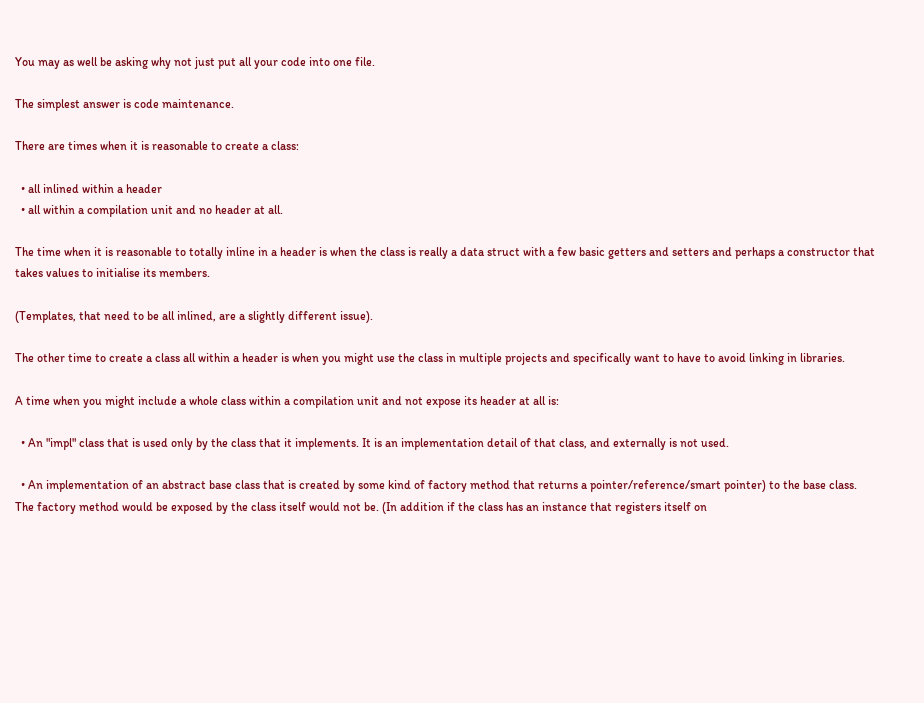You may as well be asking why not just put all your code into one file.

The simplest answer is code maintenance.

There are times when it is reasonable to create a class:

  • all inlined within a header
  • all within a compilation unit and no header at all.

The time when it is reasonable to totally inline in a header is when the class is really a data struct with a few basic getters and setters and perhaps a constructor that takes values to initialise its members.

(Templates, that need to be all inlined, are a slightly different issue).

The other time to create a class all within a header is when you might use the class in multiple projects and specifically want to have to avoid linking in libraries.

A time when you might include a whole class within a compilation unit and not expose its header at all is:

  • An "impl" class that is used only by the class that it implements. It is an implementation detail of that class, and externally is not used.

  • An implementation of an abstract base class that is created by some kind of factory method that returns a pointer/reference/smart pointer) to the base class. The factory method would be exposed by the class itself would not be. (In addition if the class has an instance that registers itself on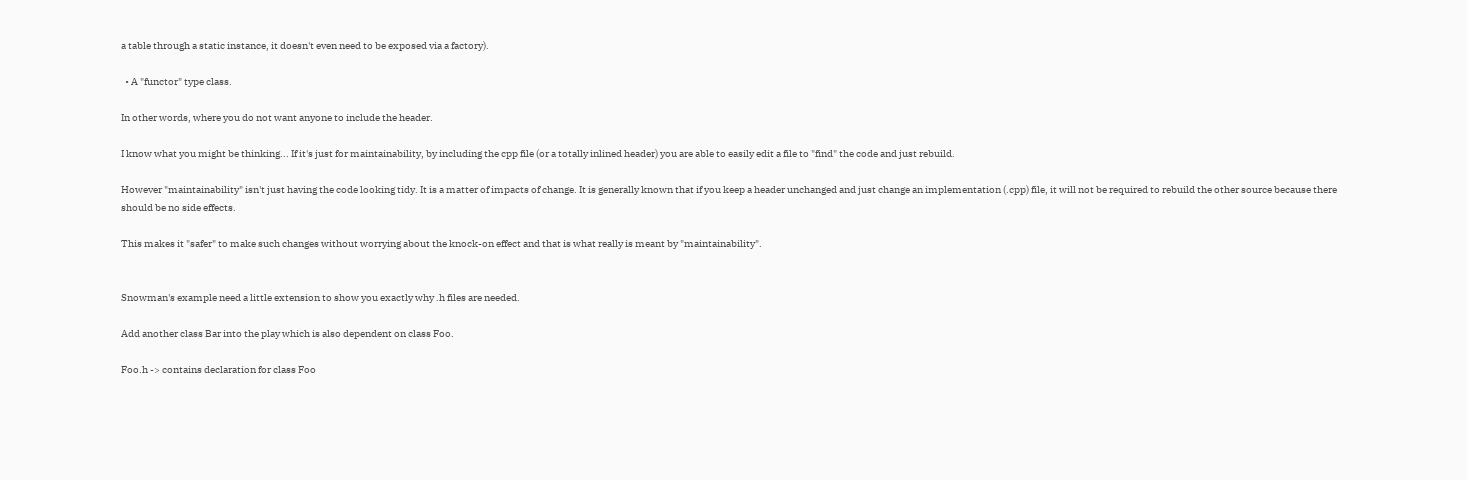a table through a static instance, it doesn't even need to be exposed via a factory).

  • A "functor" type class.

In other words, where you do not want anyone to include the header.

I know what you might be thinking... If it's just for maintainability, by including the cpp file (or a totally inlined header) you are able to easily edit a file to "find" the code and just rebuild.

However "maintainability" isn't just having the code looking tidy. It is a matter of impacts of change. It is generally known that if you keep a header unchanged and just change an implementation (.cpp) file, it will not be required to rebuild the other source because there should be no side effects.

This makes it "safer" to make such changes without worrying about the knock-on effect and that is what really is meant by "maintainability".


Snowman's example need a little extension to show you exactly why .h files are needed.

Add another class Bar into the play which is also dependent on class Foo.

Foo.h -> contains declaration for class Foo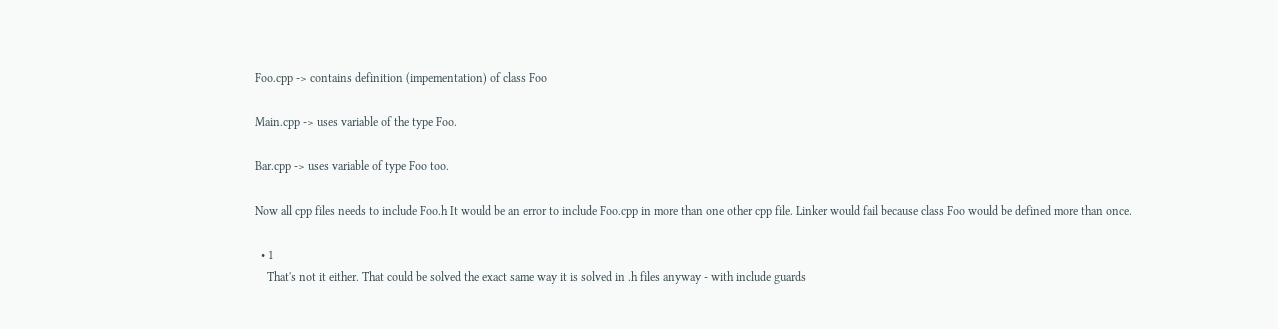Foo.cpp -> contains definition (impementation) of class Foo

Main.cpp -> uses variable of the type Foo.

Bar.cpp -> uses variable of type Foo too.

Now all cpp files needs to include Foo.h It would be an error to include Foo.cpp in more than one other cpp file. Linker would fail because class Foo would be defined more than once.

  • 1
    That's not it either. That could be solved the exact same way it is solved in .h files anyway - with include guards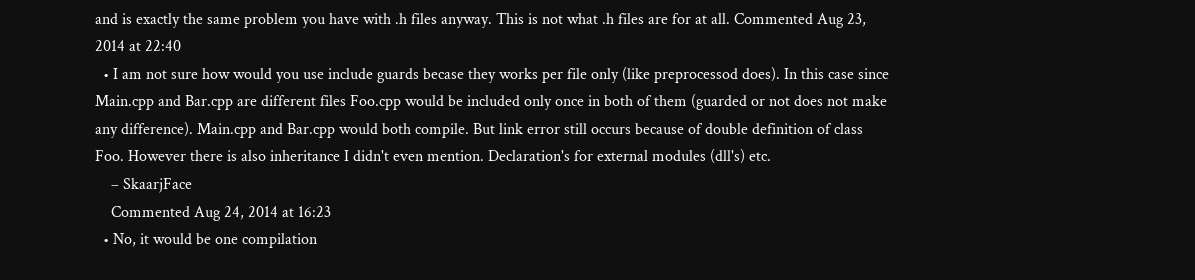and is exactly the same problem you have with .h files anyway. This is not what .h files are for at all. Commented Aug 23, 2014 at 22:40
  • I am not sure how would you use include guards becase they works per file only (like preprocessod does). In this case since Main.cpp and Bar.cpp are different files Foo.cpp would be included only once in both of them (guarded or not does not make any difference). Main.cpp and Bar.cpp would both compile. But link error still occurs because of double definition of class Foo. However there is also inheritance I didn't even mention. Declaration's for external modules (dll's) etc.
    – SkaarjFace
    Commented Aug 24, 2014 at 16:23
  • No, it would be one compilation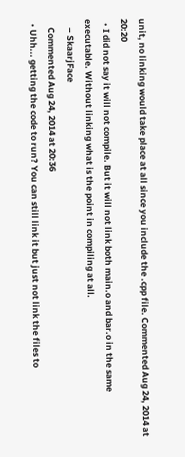unit, no linking would take place at all since you include the .cpp file. Commented Aug 24, 2014 at 20:20
  • I did not say it will not compile. But it will not link both main.o and bar.o in the same executable. Without linking what is the point in compiling at all.
    – SkaarjFace
    Commented Aug 24, 2014 at 20:36
  • Uhh... getting the code to run? You can still link it but just not link the files to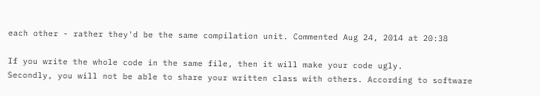each other - rather they'd be the same compilation unit. Commented Aug 24, 2014 at 20:38

If you write the whole code in the same file, then it will make your code ugly.
Secondly, you will not be able to share your written class with others. According to software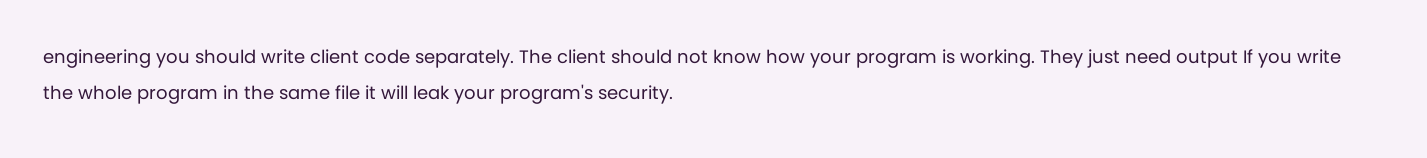engineering you should write client code separately. The client should not know how your program is working. They just need output If you write the whole program in the same file it will leak your program's security.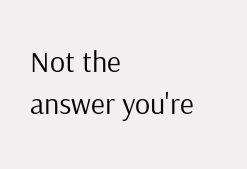Not the answer you're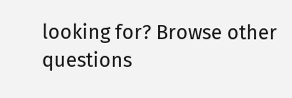looking for? Browse other questions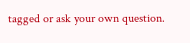tagged or ask your own question.